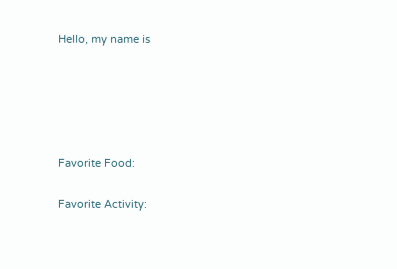Hello, my name is





Favorite Food:

Favorite Activity: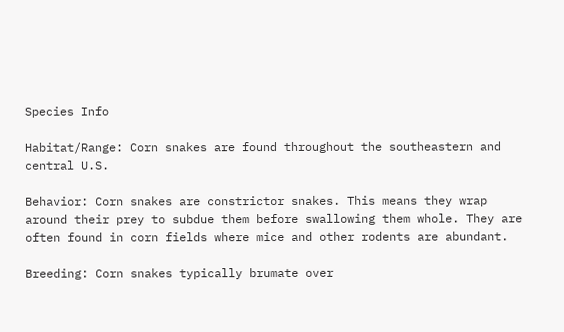Species Info

Habitat/Range: Corn snakes are found throughout the southeastern and central U.S.

Behavior: Corn snakes are constrictor snakes. This means they wrap around their prey to subdue them before swallowing them whole. They are often found in corn fields where mice and other rodents are abundant.

Breeding: Corn snakes typically brumate over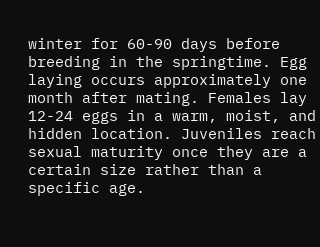winter for 60-90 days before breeding in the springtime. Egg laying occurs approximately one month after mating. Females lay 12-24 eggs in a warm, moist, and hidden location. Juveniles reach sexual maturity once they are a certain size rather than a specific age.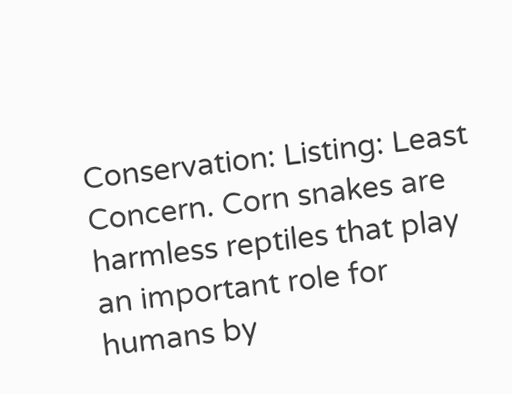Conservation: Listing: Least Concern. Corn snakes are harmless reptiles that play an important role for humans by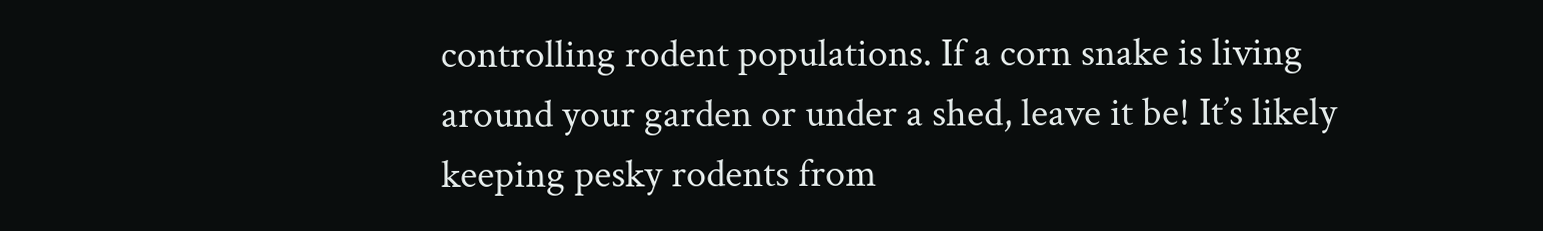controlling rodent populations. If a corn snake is living around your garden or under a shed, leave it be! It’s likely keeping pesky rodents from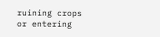ruining crops or entering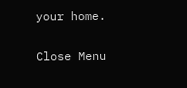your home.

Close Menu